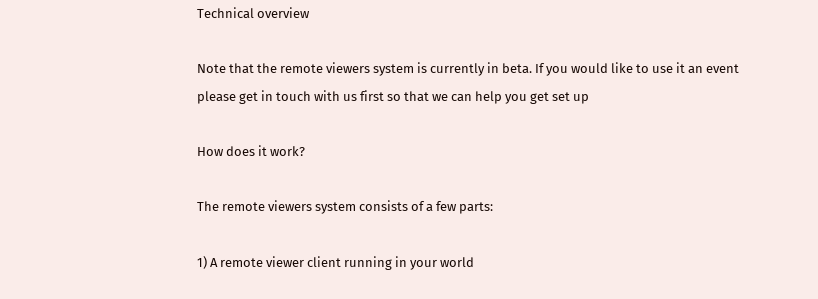Technical overview

Note that the remote viewers system is currently in beta. If you would like to use it an event please get in touch with us first so that we can help you get set up

How does it work?

The remote viewers system consists of a few parts:

1) A remote viewer client running in your world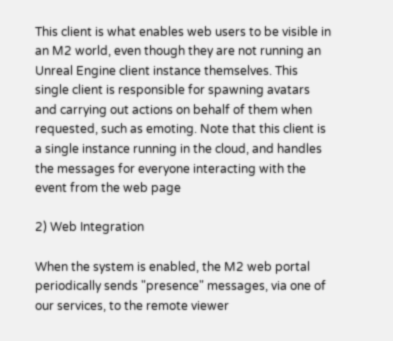This client is what enables web users to be visible in an M2 world, even though they are not running an Unreal Engine client instance themselves. This single client is responsible for spawning avatars and carrying out actions on behalf of them when requested, such as emoting. Note that this client is a single instance running in the cloud, and handles the messages for everyone interacting with the event from the web page

2) Web Integration

When the system is enabled, the M2 web portal periodically sends "presence" messages, via one of our services, to the remote viewer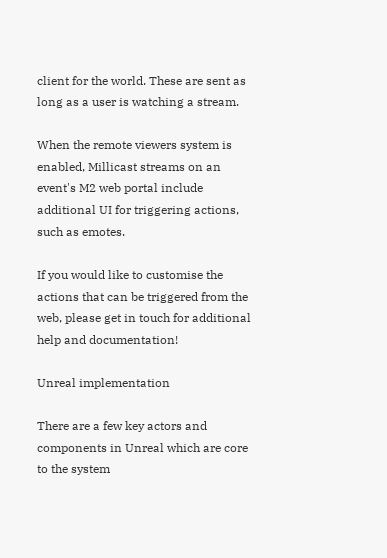client for the world. These are sent as long as a user is watching a stream.

When the remote viewers system is enabled, Millicast streams on an event's M2 web portal include additional UI for triggering actions, such as emotes.

If you would like to customise the actions that can be triggered from the web, please get in touch for additional help and documentation!

Unreal implementation

There are a few key actors and components in Unreal which are core to the system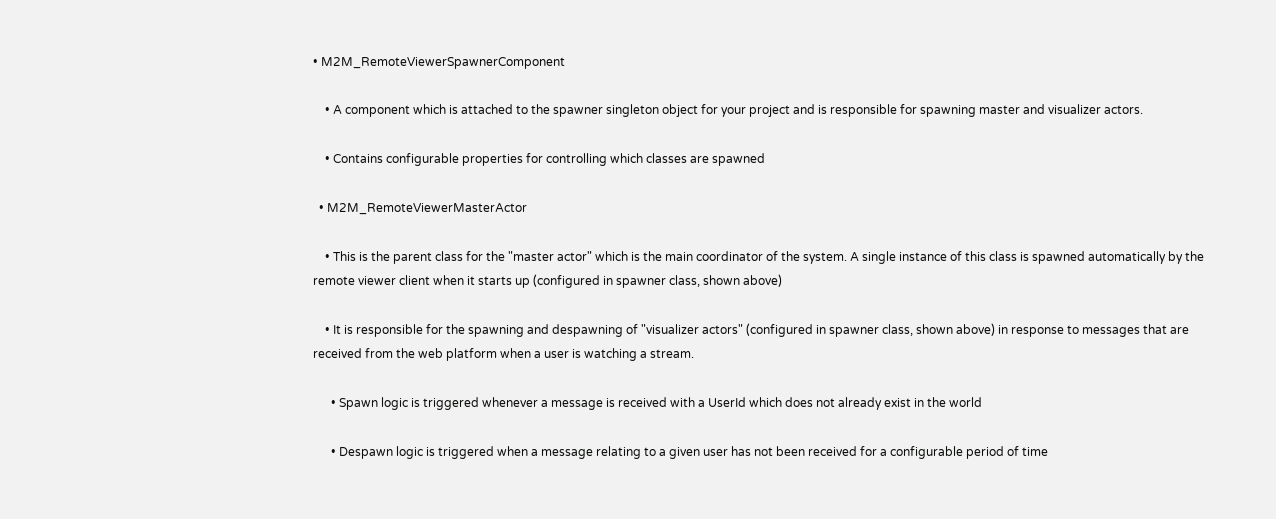• M2M_RemoteViewerSpawnerComponent

    • A component which is attached to the spawner singleton object for your project and is responsible for spawning master and visualizer actors.

    • Contains configurable properties for controlling which classes are spawned

  • M2M_RemoteViewerMasterActor

    • This is the parent class for the "master actor" which is the main coordinator of the system. A single instance of this class is spawned automatically by the remote viewer client when it starts up (configured in spawner class, shown above)

    • It is responsible for the spawning and despawning of "visualizer actors" (configured in spawner class, shown above) in response to messages that are received from the web platform when a user is watching a stream.

      • Spawn logic is triggered whenever a message is received with a UserId which does not already exist in the world

      • Despawn logic is triggered when a message relating to a given user has not been received for a configurable period of time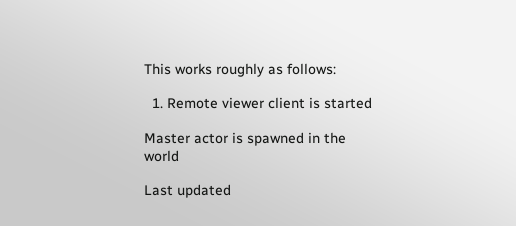This works roughly as follows:

  1. Remote viewer client is started

Master actor is spawned in the world

Last updated